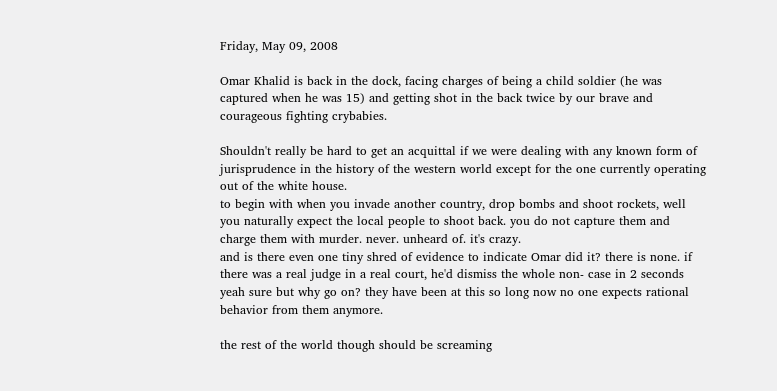Friday, May 09, 2008

Omar Khalid is back in the dock, facing charges of being a child soldier (he was captured when he was 15) and getting shot in the back twice by our brave and courageous fighting crybabies.

Shouldn't really be hard to get an acquittal if we were dealing with any known form of jurisprudence in the history of the western world except for the one currently operating out of the white house.
to begin with when you invade another country, drop bombs and shoot rockets, well you naturally expect the local people to shoot back. you do not capture them and charge them with murder. never. unheard of. it's crazy.
and is there even one tiny shred of evidence to indicate Omar did it? there is none. if there was a real judge in a real court, he'd dismiss the whole non- case in 2 seconds
yeah sure but why go on? they have been at this so long now no one expects rational behavior from them anymore.

the rest of the world though should be screaming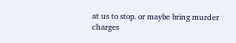at us to stop. or maybe bring murder charges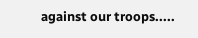against our troops.....